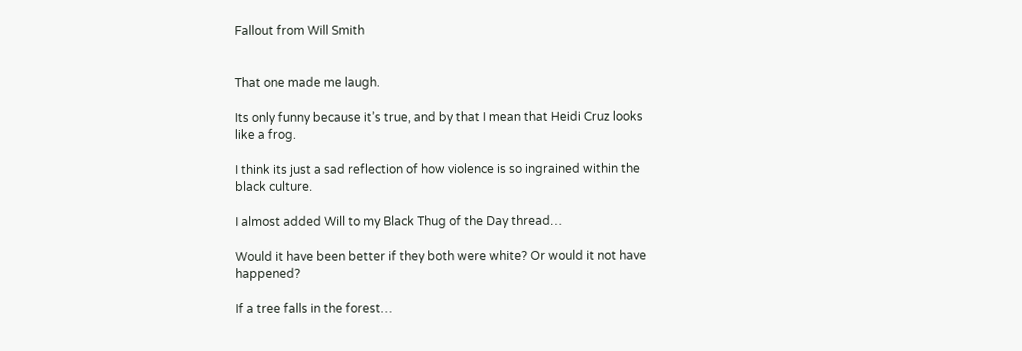Fallout from Will Smith


That one made me laugh.

Its only funny because it’s true, and by that I mean that Heidi Cruz looks like a frog.

I think its just a sad reflection of how violence is so ingrained within the black culture.

I almost added Will to my Black Thug of the Day thread…

Would it have been better if they both were white? Or would it not have happened?

If a tree falls in the forest…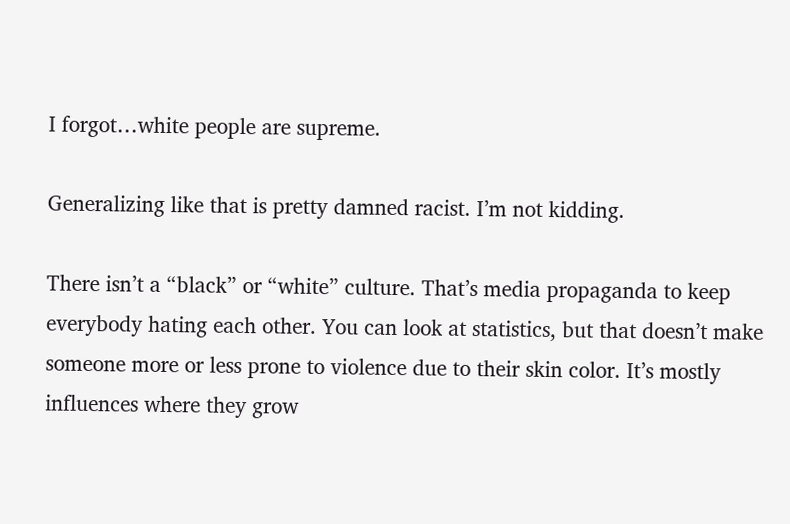I forgot…white people are supreme.

Generalizing like that is pretty damned racist. I’m not kidding.

There isn’t a “black” or “white” culture. That’s media propaganda to keep everybody hating each other. You can look at statistics, but that doesn’t make someone more or less prone to violence due to their skin color. It’s mostly influences where they grow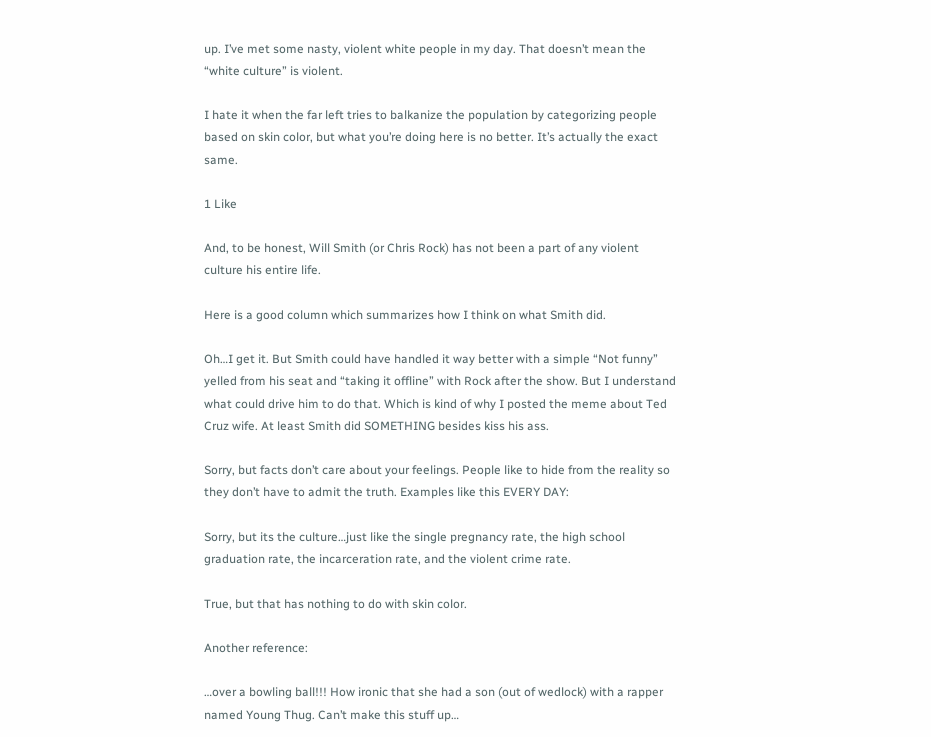up. I’ve met some nasty, violent white people in my day. That doesn’t mean the “white culture” is violent.

I hate it when the far left tries to balkanize the population by categorizing people based on skin color, but what you’re doing here is no better. It’s actually the exact same.

1 Like

And, to be honest, Will Smith (or Chris Rock) has not been a part of any violent culture his entire life.

Here is a good column which summarizes how I think on what Smith did.

Oh…I get it. But Smith could have handled it way better with a simple “Not funny” yelled from his seat and “taking it offline” with Rock after the show. But I understand what could drive him to do that. Which is kind of why I posted the meme about Ted Cruz wife. At least Smith did SOMETHING besides kiss his ass.

Sorry, but facts don’t care about your feelings. People like to hide from the reality so they don’t have to admit the truth. Examples like this EVERY DAY:

Sorry, but its the culture…just like the single pregnancy rate, the high school graduation rate, the incarceration rate, and the violent crime rate.

True, but that has nothing to do with skin color.

Another reference:

…over a bowling ball!!! How ironic that she had a son (out of wedlock) with a rapper named Young Thug. Can’t make this stuff up…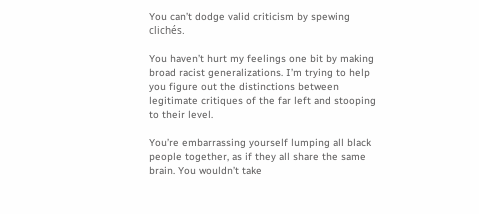You can’t dodge valid criticism by spewing clichés.

You haven’t hurt my feelings one bit by making broad racist generalizations. I’m trying to help you figure out the distinctions between legitimate critiques of the far left and stooping to their level.

You’re embarrassing yourself lumping all black people together, as if they all share the same brain. You wouldn’t take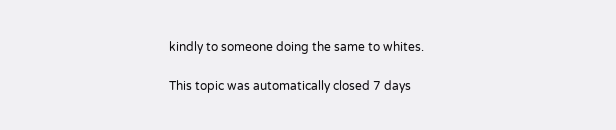kindly to someone doing the same to whites.

This topic was automatically closed 7 days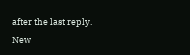after the last reply. New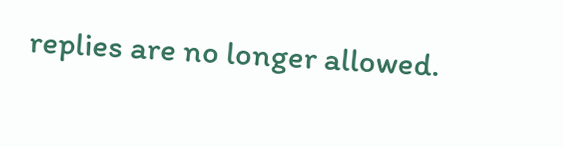replies are no longer allowed.